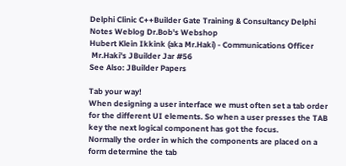Delphi Clinic C++Builder Gate Training & Consultancy Delphi Notes Weblog Dr.Bob's Webshop
Hubert Klein Ikkink (aka Mr.Haki) - Communications Officer
 Mr.Haki's JBuilder Jar #56
See Also: JBuilder Papers

Tab your way!
When designing a user interface we must often set a tab order for the different UI elements. So when a user presses the TAB key the next logical component has got the focus.
Normally the order in which the components are placed on a form determine the tab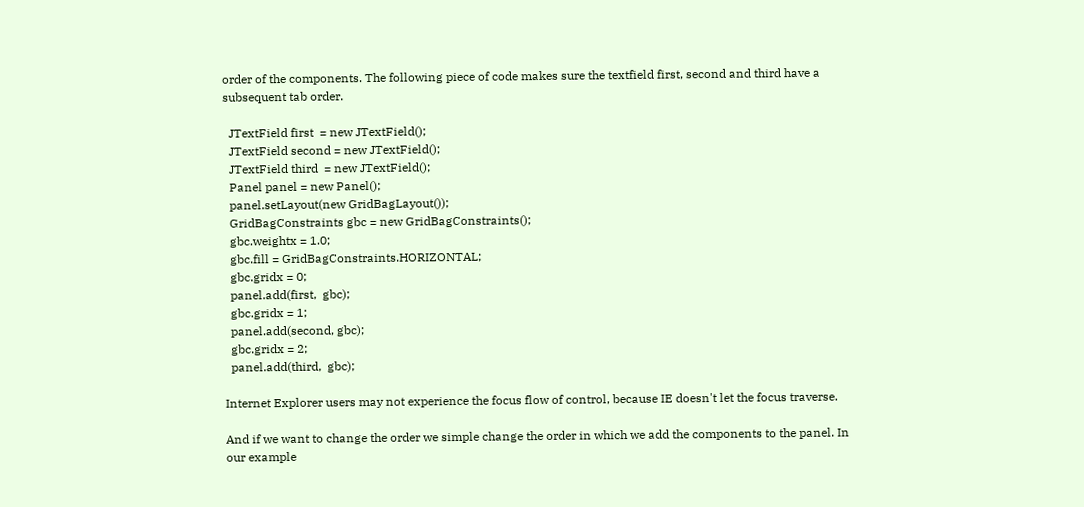order of the components. The following piece of code makes sure the textfield first, second and third have a subsequent tab order.

  JTextField first  = new JTextField();
  JTextField second = new JTextField();
  JTextField third  = new JTextField();
  Panel panel = new Panel();
  panel.setLayout(new GridBagLayout());
  GridBagConstraints gbc = new GridBagConstraints();
  gbc.weightx = 1.0;
  gbc.fill = GridBagConstraints.HORIZONTAL;
  gbc.gridx = 0;
  panel.add(first,  gbc);
  gbc.gridx = 1;
  panel.add(second, gbc);
  gbc.gridx = 2;
  panel.add(third,  gbc);

Internet Explorer users may not experience the focus flow of control, because IE doesn't let the focus traverse.

And if we want to change the order we simple change the order in which we add the components to the panel. In our example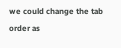we could change the tab order as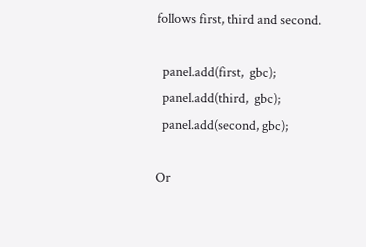follows first, third and second.

  panel.add(first,  gbc);
  panel.add(third,  gbc);
  panel.add(second, gbc);

Or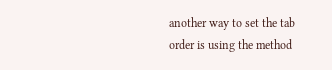another way to set the tab order is using the method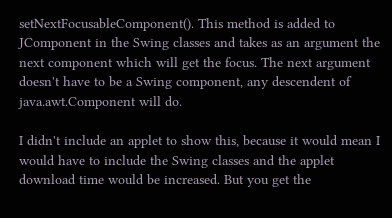setNextFocusableComponent(). This method is added to JComponent in the Swing classes and takes as an argument the next component which will get the focus. The next argument doesn't have to be a Swing component, any descendent of java.awt.Component will do.

I didn't include an applet to show this, because it would mean I would have to include the Swing classes and the applet download time would be increased. But you get the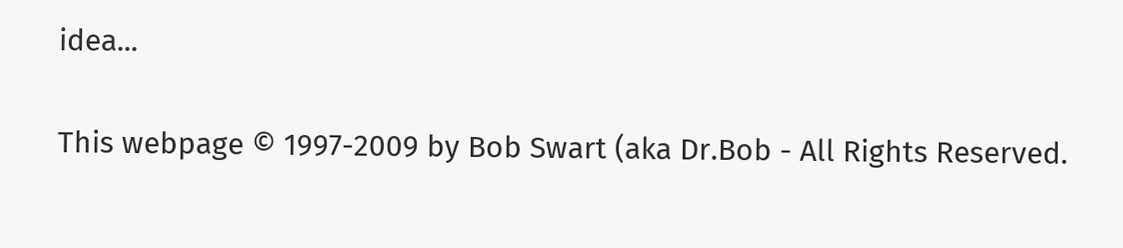idea...

This webpage © 1997-2009 by Bob Swart (aka Dr.Bob - All Rights Reserved.